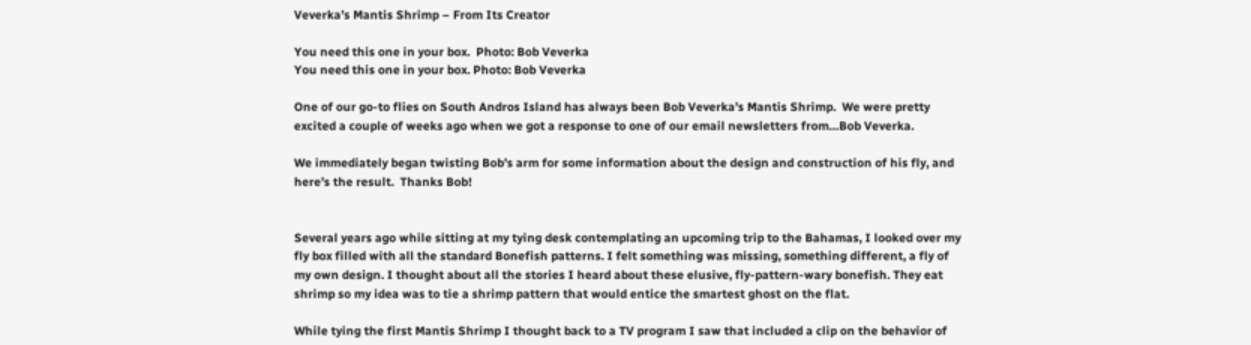Veverka’s Mantis Shrimp – From Its Creator

You need this one in your box.  Photo: Bob Veverka
You need this one in your box. Photo: Bob Veverka

One of our go-to flies on South Andros Island has always been Bob Veverka’s Mantis Shrimp.  We were pretty excited a couple of weeks ago when we got a response to one of our email newsletters from…Bob Veverka.

We immediately began twisting Bob’s arm for some information about the design and construction of his fly, and here’s the result.  Thanks Bob!


Several years ago while sitting at my tying desk contemplating an upcoming trip to the Bahamas, I looked over my fly box filled with all the standard Bonefish patterns. I felt something was missing, something different, a fly of my own design. I thought about all the stories I heard about these elusive, fly-pattern-wary bonefish. They eat shrimp so my idea was to tie a shrimp pattern that would entice the smartest ghost on the flat.

While tying the first Mantis Shrimp I thought back to a TV program I saw that included a clip on the behavior of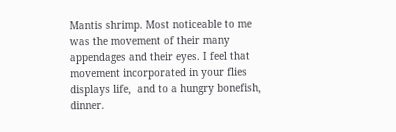Mantis shrimp. Most noticeable to me was the movement of their many appendages and their eyes. I feel that movement incorporated in your flies displays life,  and to a hungry bonefish, dinner.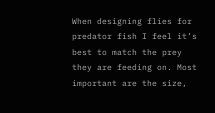When designing flies for predator fish I feel it’s best to match the prey they are feeding on. Most important are the size,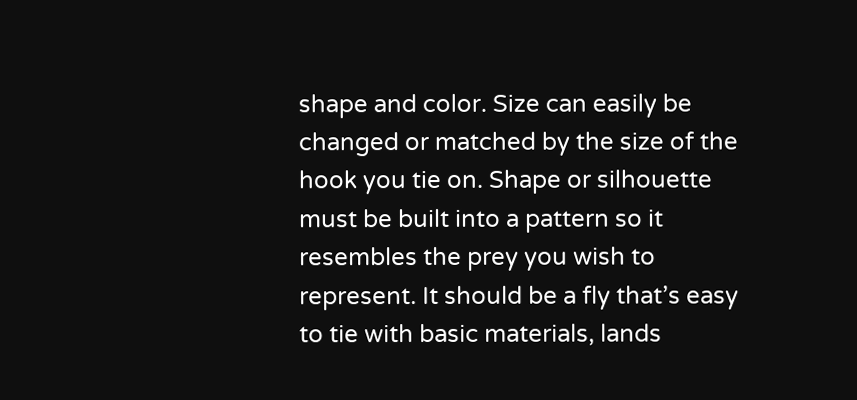shape and color. Size can easily be changed or matched by the size of the hook you tie on. Shape or silhouette must be built into a pattern so it resembles the prey you wish to represent. It should be a fly that’s easy to tie with basic materials, lands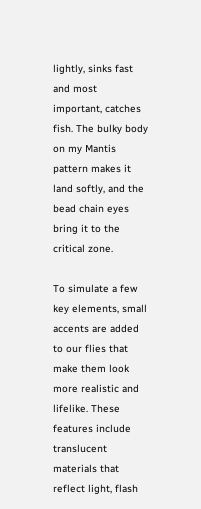lightly, sinks fast and most important, catches fish. The bulky body on my Mantis pattern makes it land softly, and the bead chain eyes bring it to the critical zone.

To simulate a few key elements, small accents are added to our flies that make them look more realistic and lifelike. These features include translucent materials that reflect light, flash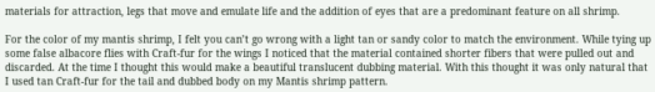materials for attraction, legs that move and emulate life and the addition of eyes that are a predominant feature on all shrimp.

For the color of my mantis shrimp, I felt you can’t go wrong with a light tan or sandy color to match the environment. While tying up some false albacore flies with Craft-fur for the wings I noticed that the material contained shorter fibers that were pulled out and discarded. At the time I thought this would make a beautiful translucent dubbing material. With this thought it was only natural that I used tan Craft-fur for the tail and dubbed body on my Mantis shrimp pattern.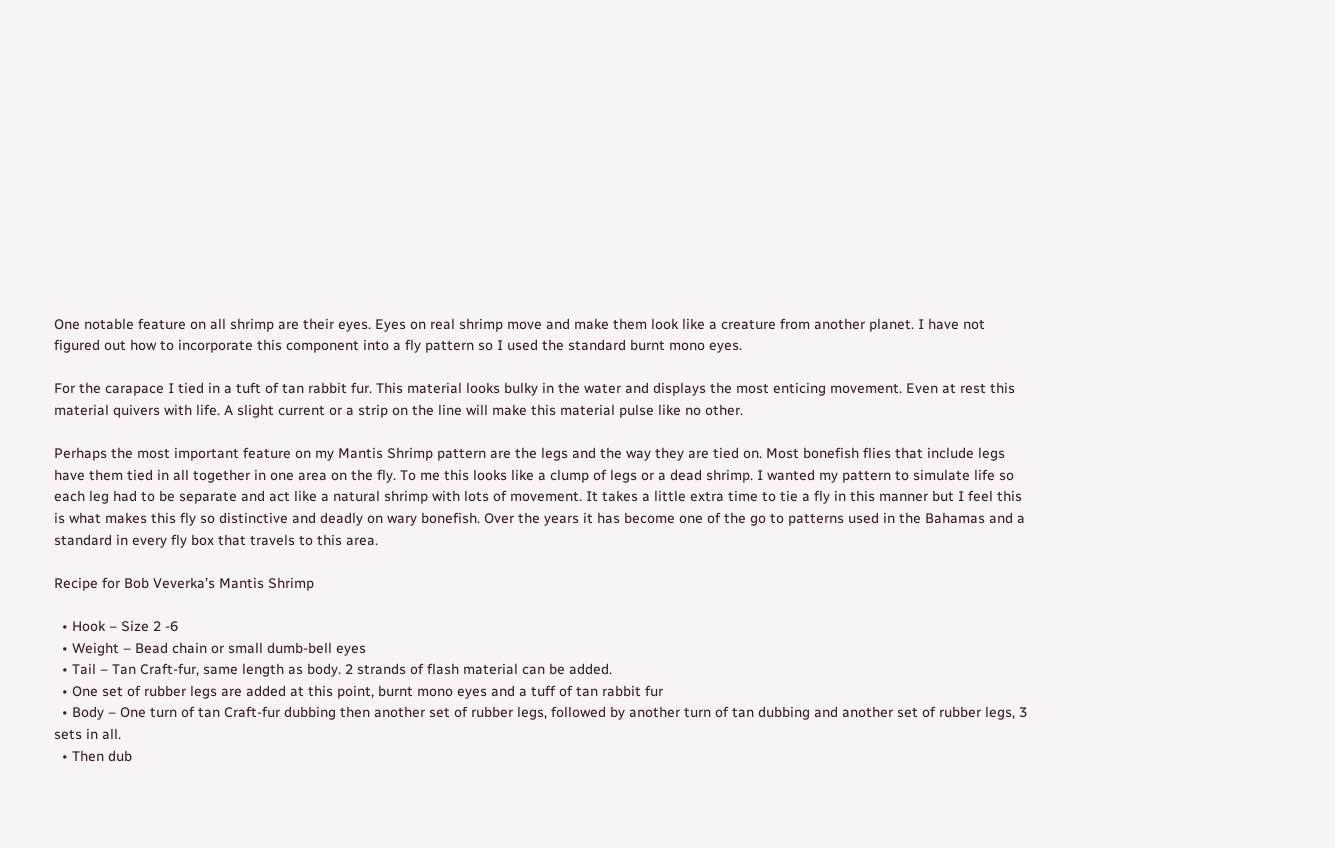One notable feature on all shrimp are their eyes. Eyes on real shrimp move and make them look like a creature from another planet. I have not figured out how to incorporate this component into a fly pattern so I used the standard burnt mono eyes.

For the carapace I tied in a tuft of tan rabbit fur. This material looks bulky in the water and displays the most enticing movement. Even at rest this material quivers with life. A slight current or a strip on the line will make this material pulse like no other.

Perhaps the most important feature on my Mantis Shrimp pattern are the legs and the way they are tied on. Most bonefish flies that include legs have them tied in all together in one area on the fly. To me this looks like a clump of legs or a dead shrimp. I wanted my pattern to simulate life so each leg had to be separate and act like a natural shrimp with lots of movement. It takes a little extra time to tie a fly in this manner but I feel this is what makes this fly so distinctive and deadly on wary bonefish. Over the years it has become one of the go to patterns used in the Bahamas and a standard in every fly box that travels to this area.

Recipe for Bob Veverka’s Mantis Shrimp

  • Hook – Size 2 -6
  • Weight – Bead chain or small dumb-bell eyes
  • Tail – Tan Craft-fur, same length as body. 2 strands of flash material can be added.
  • One set of rubber legs are added at this point, burnt mono eyes and a tuff of tan rabbit fur
  • Body – One turn of tan Craft-fur dubbing then another set of rubber legs, followed by another turn of tan dubbing and another set of rubber legs, 3 sets in all.
  • Then dub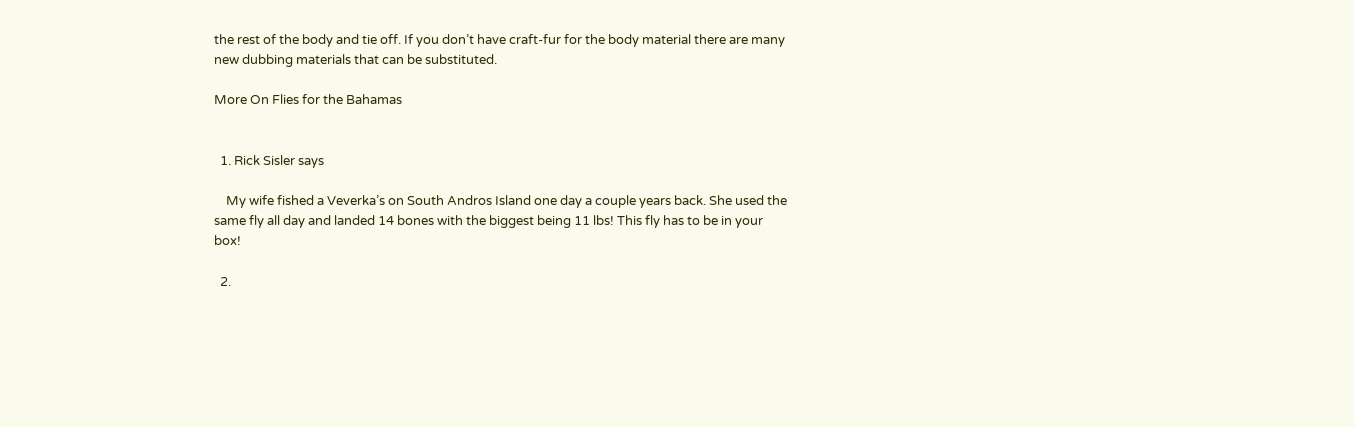the rest of the body and tie off. If you don’t have craft-fur for the body material there are many new dubbing materials that can be substituted.

More On Flies for the Bahamas


  1. Rick Sisler says

    My wife fished a Veverka’s on South Andros Island one day a couple years back. She used the same fly all day and landed 14 bones with the biggest being 11 lbs! This fly has to be in your box!

  2.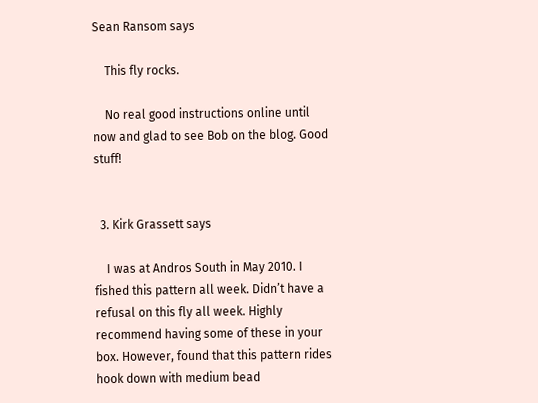Sean Ransom says

    This fly rocks.

    No real good instructions online until now and glad to see Bob on the blog. Good stuff!


  3. Kirk Grassett says

    I was at Andros South in May 2010. I fished this pattern all week. Didn’t have a refusal on this fly all week. Highly recommend having some of these in your box. However, found that this pattern rides hook down with medium bead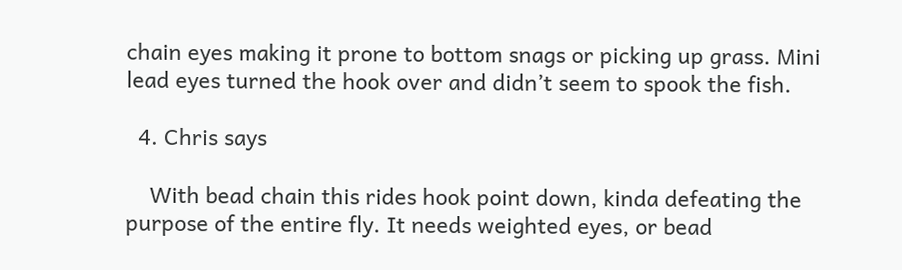chain eyes making it prone to bottom snags or picking up grass. Mini lead eyes turned the hook over and didn’t seem to spook the fish.

  4. Chris says

    With bead chain this rides hook point down, kinda defeating the purpose of the entire fly. It needs weighted eyes, or bead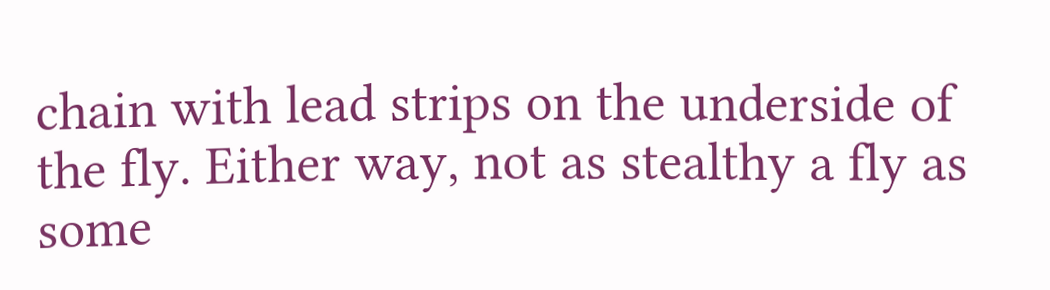chain with lead strips on the underside of the fly. Either way, not as stealthy a fly as some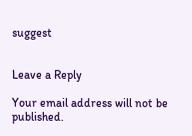suggest


Leave a Reply

Your email address will not be published.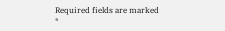Required fields are marked *